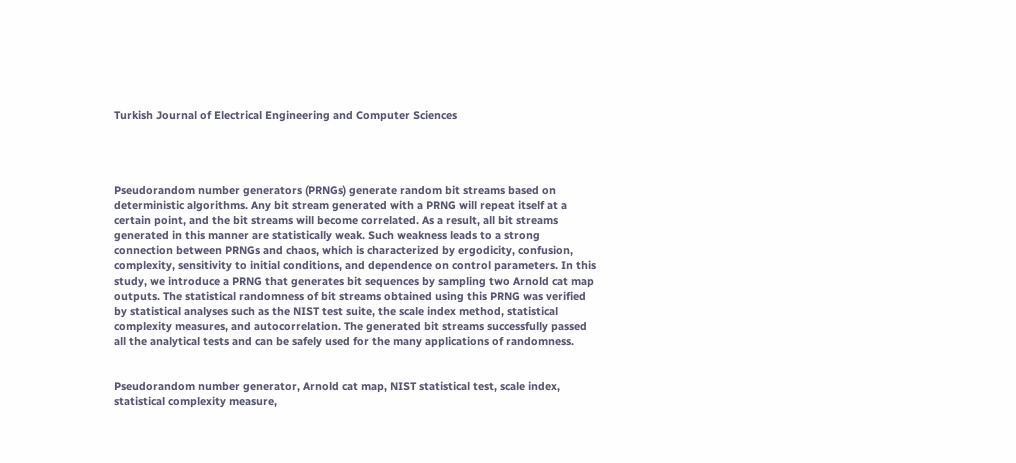Turkish Journal of Electrical Engineering and Computer Sciences




Pseudorandom number generators (PRNGs) generate random bit streams based on deterministic algorithms. Any bit stream generated with a PRNG will repeat itself at a certain point, and the bit streams will become correlated. As a result, all bit streams generated in this manner are statistically weak. Such weakness leads to a strong connection between PRNGs and chaos, which is characterized by ergodicity, confusion, complexity, sensitivity to initial conditions, and dependence on control parameters. In this study, we introduce a PRNG that generates bit sequences by sampling two Arnold cat map outputs. The statistical randomness of bit streams obtained using this PRNG was verified by statistical analyses such as the NIST test suite, the scale index method, statistical complexity measures, and autocorrelation. The generated bit streams successfully passed all the analytical tests and can be safely used for the many applications of randomness.


Pseudorandom number generator, Arnold cat map, NIST statistical test, scale index, statistical complexity measure,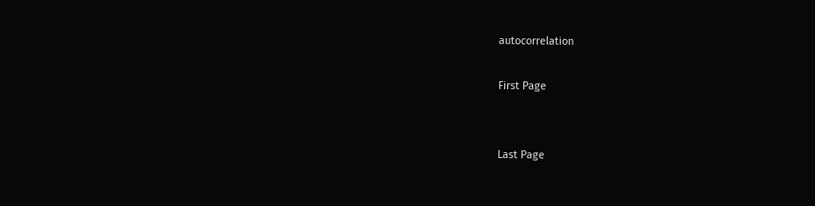autocorrelation

First Page


Last Page